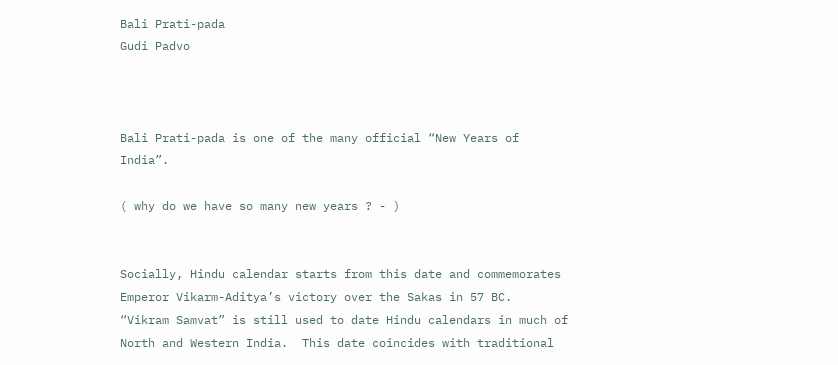Bali Prati-pada
Gudi Padvo



Bali Prati-pada is one of the many official “New Years of India”.

( why do we have so many new years ? - )


Socially, Hindu calendar starts from this date and commemorates Emperor Vikarm-Aditya’s victory over the Sakas in 57 BC.  “Vikram Samvat” is still used to date Hindu calendars in much of North and Western India.  This date coincides with traditional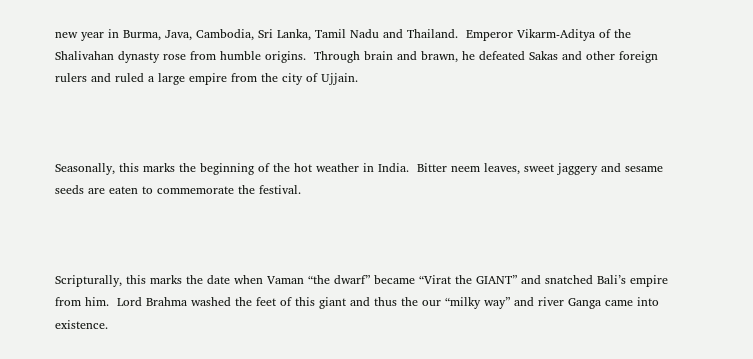new year in Burma, Java, Cambodia, Sri Lanka, Tamil Nadu and Thailand.  Emperor Vikarm-Aditya of the Shalivahan dynasty rose from humble origins.  Through brain and brawn, he defeated Sakas and other foreign rulers and ruled a large empire from the city of Ujjain.



Seasonally, this marks the beginning of the hot weather in India.  Bitter neem leaves, sweet jaggery and sesame seeds are eaten to commemorate the festival.



Scripturally, this marks the date when Vaman “the dwarf” became “Virat the GIANT” and snatched Bali’s empire from him.  Lord Brahma washed the feet of this giant and thus the our “milky way” and river Ganga came into existence.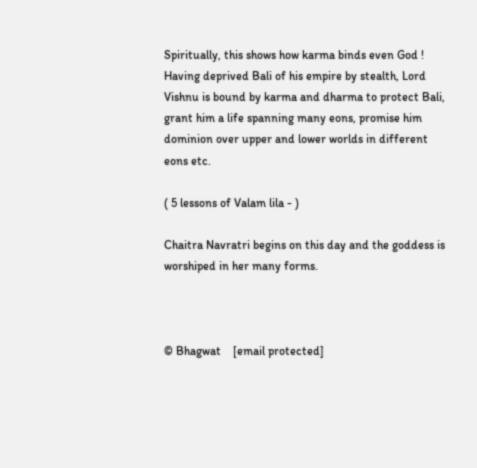Spiritually, this shows how karma binds even God !
Having deprived Bali of his empire by stealth, Lord Vishnu is bound by karma and dharma to protect Bali, grant him a life spanning many eons, promise him dominion over upper and lower worlds in different eons etc.

( 5 lessons of Valam lila - )

Chaitra Navratri begins on this day and the goddess is worshiped in her many forms.



© Bhagwat    [email protected]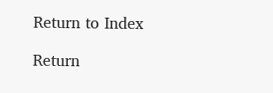Return to Index

Return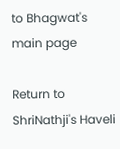to Bhagwat's main page

Return to ShriNathji's Haveli